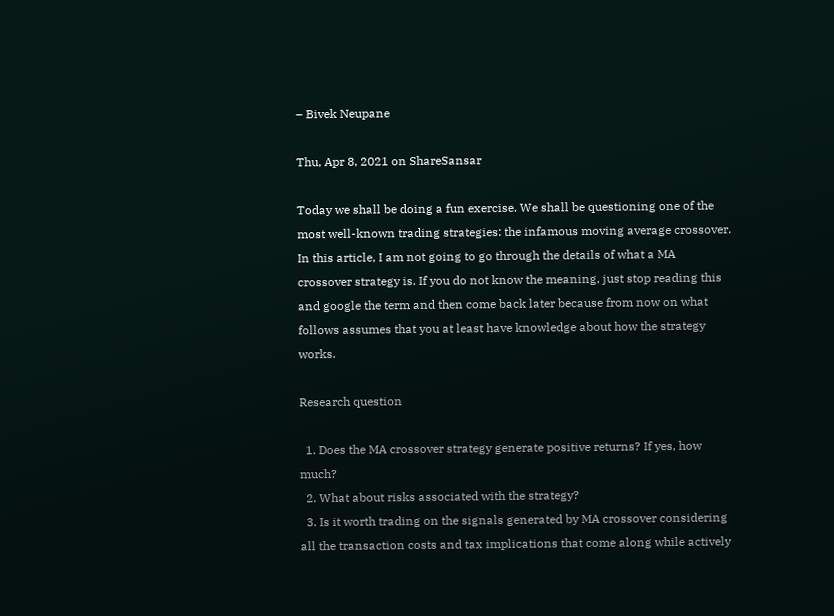– Bivek Neupane

Thu, Apr 8, 2021 on ShareSansar

Today we shall be doing a fun exercise. We shall be questioning one of the most well-known trading strategies: the infamous moving average crossover. In this article, I am not going to go through the details of what a MA crossover strategy is. If you do not know the meaning, just stop reading this and google the term and then come back later because from now on what follows assumes that you at least have knowledge about how the strategy works.

Research question

  1. Does the MA crossover strategy generate positive returns? If yes, how much?
  2. What about risks associated with the strategy?
  3. Is it worth trading on the signals generated by MA crossover considering all the transaction costs and tax implications that come along while actively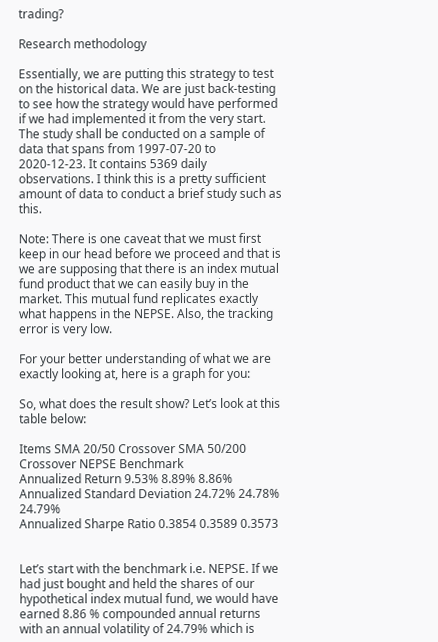trading?

Research methodology

Essentially, we are putting this strategy to test on the historical data. We are just back-testing to see how the strategy would have performed if we had implemented it from the very start. The study shall be conducted on a sample of data that spans from 1997-07-20 to 2020-12-23. It contains 5369 daily observations. I think this is a pretty sufficient amount of data to conduct a brief study such as this.

Note: There is one caveat that we must first keep in our head before we proceed and that is we are supposing that there is an index mutual fund product that we can easily buy in the market. This mutual fund replicates exactly what happens in the NEPSE. Also, the tracking error is very low.

For your better understanding of what we are exactly looking at, here is a graph for you:

So, what does the result show? Let’s look at this table below:

Items SMA 20/50 Crossover SMA 50/200 Crossover NEPSE Benchmark
Annualized Return 9.53% 8.89% 8.86%
Annualized Standard Deviation 24.72% 24.78% 24.79%
Annualized Sharpe Ratio 0.3854 0.3589 0.3573


Let’s start with the benchmark i.e. NEPSE. If we had just bought and held the shares of our hypothetical index mutual fund, we would have earned 8.86 % compounded annual returns with an annual volatility of 24.79% which is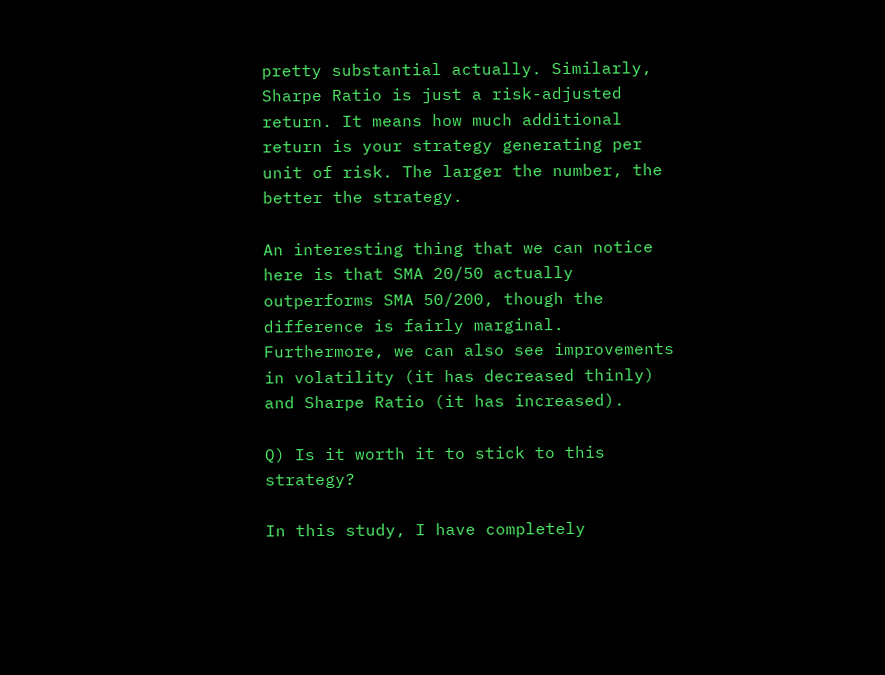pretty substantial actually. Similarly, Sharpe Ratio is just a risk-adjusted return. It means how much additional return is your strategy generating per unit of risk. The larger the number, the better the strategy.

An interesting thing that we can notice here is that SMA 20/50 actually outperforms SMA 50/200, though the difference is fairly marginal. Furthermore, we can also see improvements in volatility (it has decreased thinly) and Sharpe Ratio (it has increased).

Q) Is it worth it to stick to this strategy?

In this study, I have completely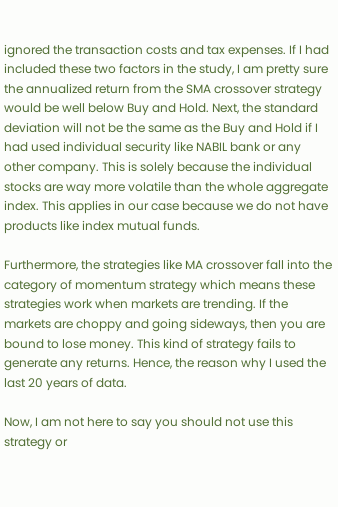ignored the transaction costs and tax expenses. If I had included these two factors in the study, I am pretty sure the annualized return from the SMA crossover strategy would be well below Buy and Hold. Next, the standard deviation will not be the same as the Buy and Hold if I had used individual security like NABIL bank or any other company. This is solely because the individual stocks are way more volatile than the whole aggregate index. This applies in our case because we do not have products like index mutual funds.

Furthermore, the strategies like MA crossover fall into the category of momentum strategy which means these strategies work when markets are trending. If the markets are choppy and going sideways, then you are bound to lose money. This kind of strategy fails to generate any returns. Hence, the reason why I used the last 20 years of data.

Now, I am not here to say you should not use this strategy or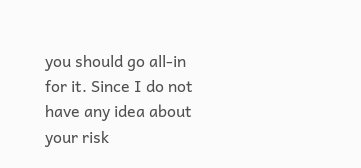you should go all-in for it. Since I do not have any idea about your risk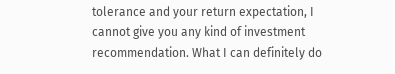tolerance and your return expectation, I cannot give you any kind of investment recommendation. What I can definitely do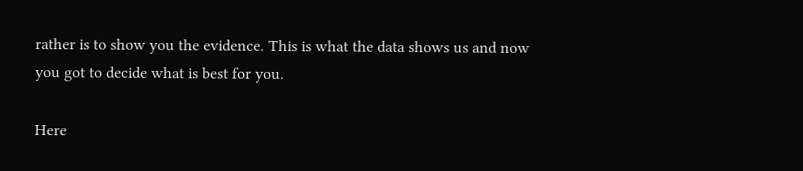rather is to show you the evidence. This is what the data shows us and now you got to decide what is best for you.

Here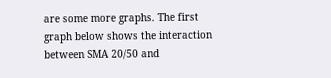are some more graphs. The first graph below shows the interaction between SMA 20/50 and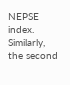NEPSE index. Similarly, the second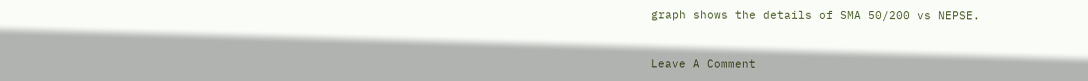graph shows the details of SMA 50/200 vs NEPSE.


Leave A Comment